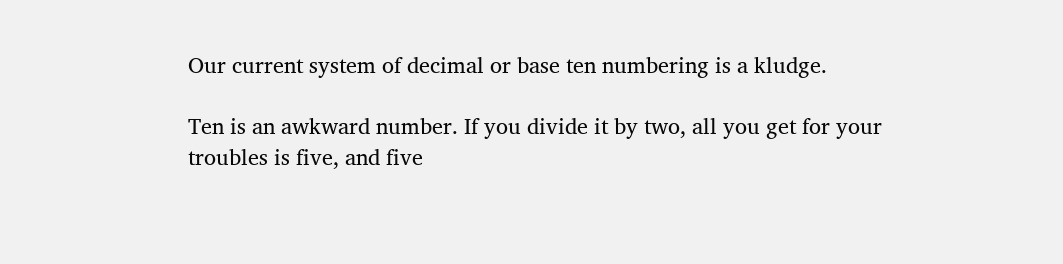Our current system of decimal or base ten numbering is a kludge.

Ten is an awkward number. If you divide it by two, all you get for your troubles is five, and five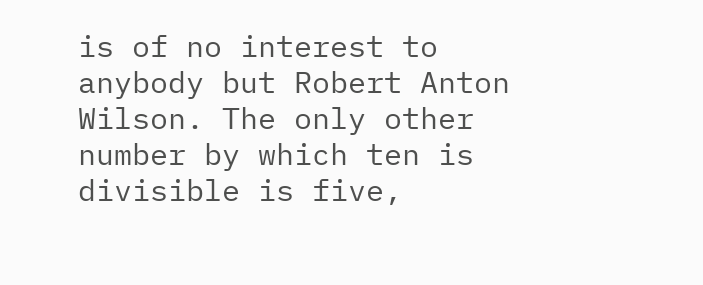is of no interest to anybody but Robert Anton Wilson. The only other number by which ten is divisible is five,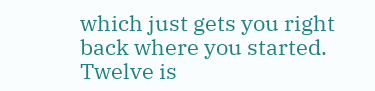which just gets you right back where you started. Twelve is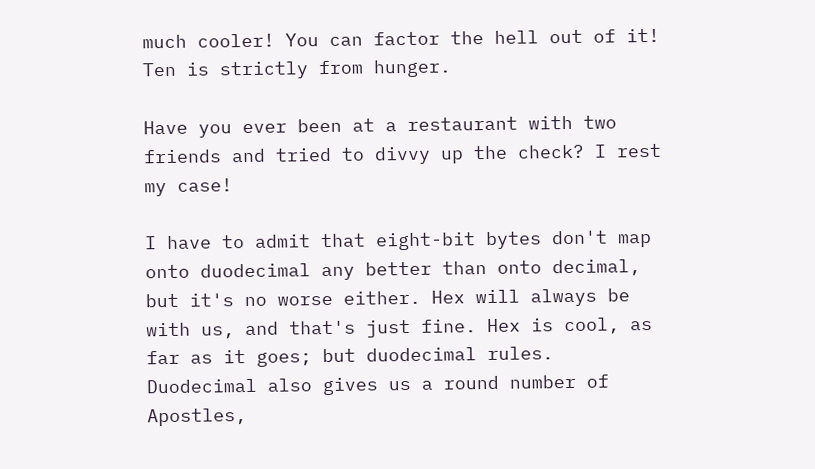much cooler! You can factor the hell out of it! Ten is strictly from hunger.

Have you ever been at a restaurant with two friends and tried to divvy up the check? I rest my case!

I have to admit that eight-bit bytes don't map onto duodecimal any better than onto decimal, but it's no worse either. Hex will always be with us, and that's just fine. Hex is cool, as far as it goes; but duodecimal rules. Duodecimal also gives us a round number of Apostles,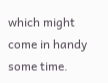which might come in handy some time.